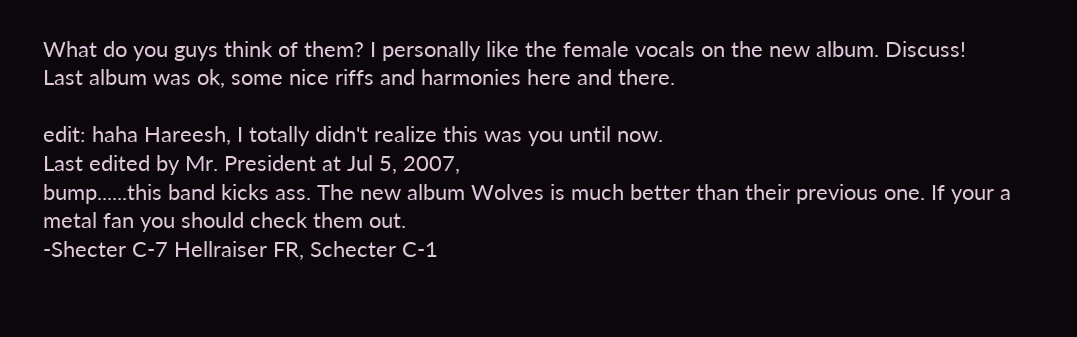What do you guys think of them? I personally like the female vocals on the new album. Discuss!
Last album was ok, some nice riffs and harmonies here and there.

edit: haha Hareesh, I totally didn't realize this was you until now.
Last edited by Mr. President at Jul 5, 2007,
bump......this band kicks ass. The new album Wolves is much better than their previous one. If your a metal fan you should check them out.
-Shecter C-7 Hellraiser FR, Schecter C-1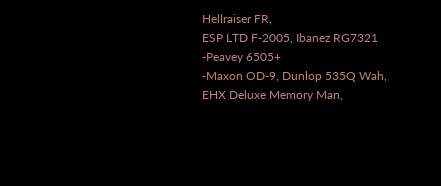Hellraiser FR,
ESP LTD F-2005, Ibanez RG7321
-Peavey 6505+
-Maxon OD-9, Dunlop 535Q Wah, EHX Deluxe Memory Man,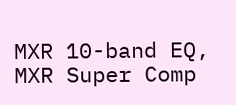MXR 10-band EQ, MXR Super Comp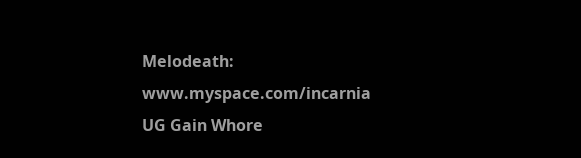Melodeath: www.myspace.com/incarnia
UG Gain Whore